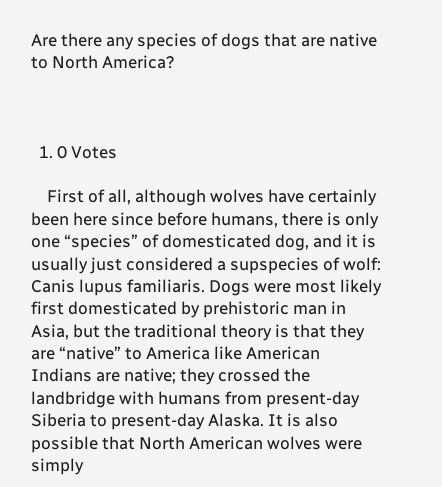Are there any species of dogs that are native to North America?



  1. 0 Votes

    First of all, although wolves have certainly been here since before humans, there is only one “species” of domesticated dog, and it is usually just considered a supspecies of wolf: Canis lupus familiaris. Dogs were most likely first domesticated by prehistoric man in Asia, but the traditional theory is that they are “native” to America like American Indians are native; they crossed the landbridge with humans from present-day Siberia to present-day Alaska. It is also possible that North American wolves were simply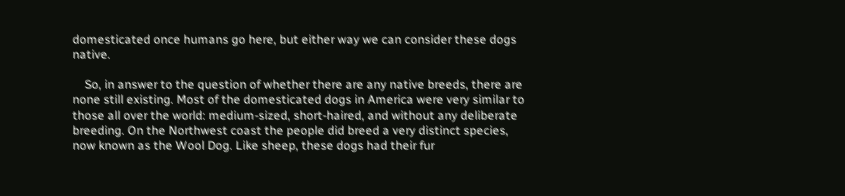domesticated once humans go here, but either way we can consider these dogs native.

    So, in answer to the question of whether there are any native breeds, there are none still existing. Most of the domesticated dogs in America were very similar to those all over the world: medium-sized, short-haired, and without any deliberate breeding. On the Northwest coast the people did breed a very distinct species, now known as the Wool Dog. Like sheep, these dogs had their fur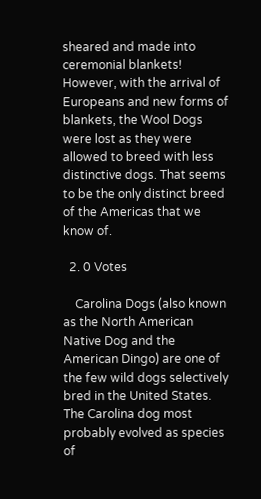sheared and made into ceremonial blankets! However, with the arrival of Europeans and new forms of blankets, the Wool Dogs were lost as they were allowed to breed with less distinctive dogs. That seems to be the only distinct breed of the Americas that we know of.

  2. 0 Votes

    Carolina Dogs (also known as the North American Native Dog and the American Dingo) are one of the few wild dogs selectively bred in the United States. The Carolina dog most probably evolved as species of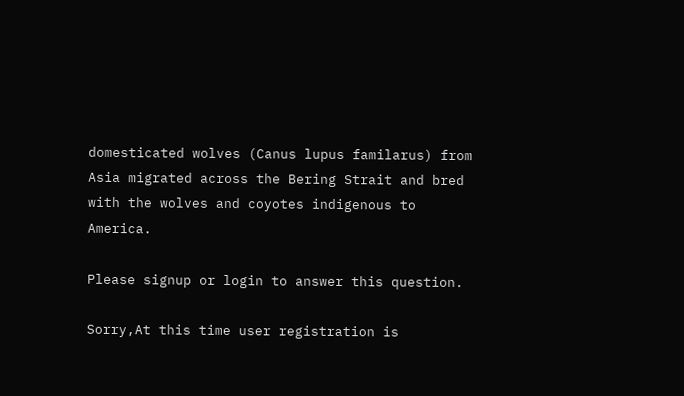domesticated wolves (Canus lupus familarus) from Asia migrated across the Bering Strait and bred with the wolves and coyotes indigenous to America.

Please signup or login to answer this question.

Sorry,At this time user registration is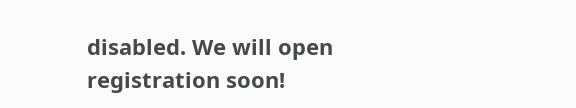disabled. We will open registration soon!